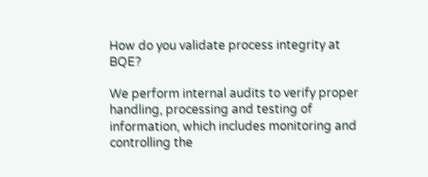How do you validate process integrity at BQE?

We perform internal audits to verify proper handling, processing and testing of information, which includes monitoring and controlling the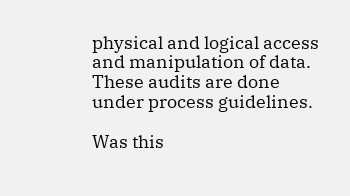physical and logical access and manipulation of data. These audits are done under process guidelines.

Was this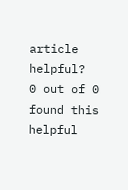article helpful?
0 out of 0 found this helpful